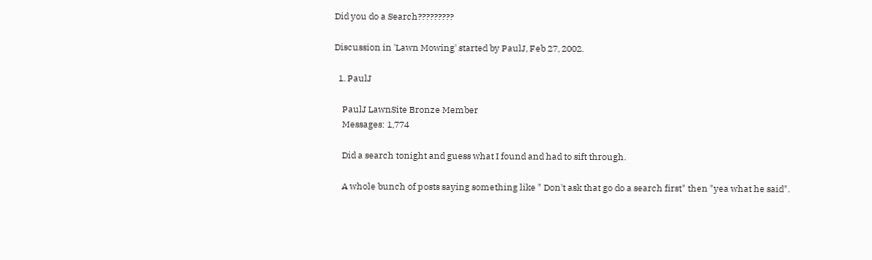Did you do a Search?????????

Discussion in 'Lawn Mowing' started by PaulJ, Feb 27, 2002.

  1. PaulJ

    PaulJ LawnSite Bronze Member
    Messages: 1,774

    Did a search tonight and guess what I found and had to sift through.

    A whole bunch of posts saying something like " Don't ask that go do a search first" then "yea what he said".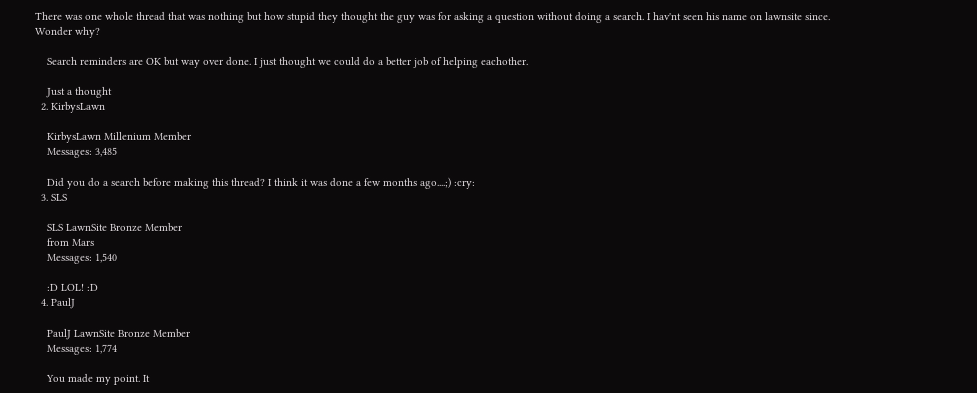There was one whole thread that was nothing but how stupid they thought the guy was for asking a question without doing a search. I hav'nt seen his name on lawnsite since. Wonder why?

    Search reminders are OK but way over done. I just thought we could do a better job of helping eachother.

    Just a thought
  2. KirbysLawn

    KirbysLawn Millenium Member
    Messages: 3,485

    Did you do a search before making this thread? I think it was done a few months ago....;) :cry:
  3. SLS

    SLS LawnSite Bronze Member
    from Mars
    Messages: 1,540

    :D LOL! :D
  4. PaulJ

    PaulJ LawnSite Bronze Member
    Messages: 1,774

    You made my point. It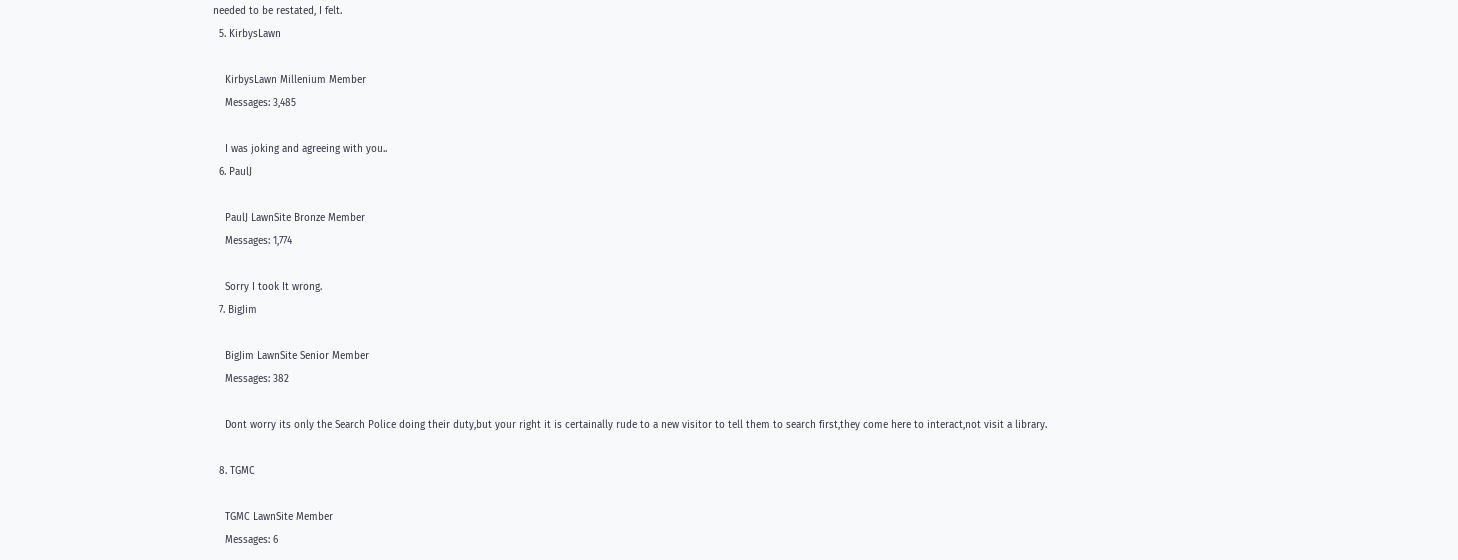needed to be restated, I felt.
  5. KirbysLawn

    KirbysLawn Millenium Member
    Messages: 3,485

    I was joking and agreeing with you..
  6. PaulJ

    PaulJ LawnSite Bronze Member
    Messages: 1,774

    Sorry I took It wrong.
  7. BigJim

    BigJim LawnSite Senior Member
    Messages: 382

    Dont worry its only the Search Police doing their duty,but your right it is certainally rude to a new visitor to tell them to search first,they come here to interact,not visit a library.

  8. TGMC

    TGMC LawnSite Member
    Messages: 6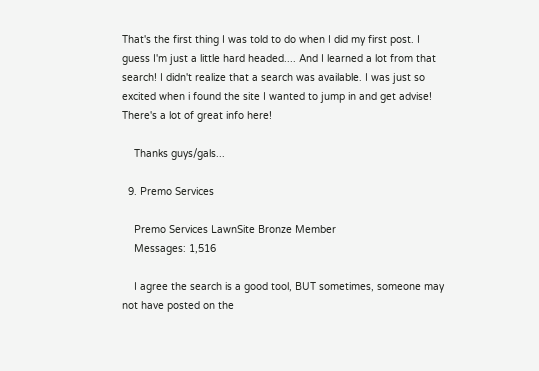That's the first thing I was told to do when I did my first post. I guess I'm just a little hard headed.... And I learned a lot from that search! I didn't realize that a search was available. I was just so excited when i found the site I wanted to jump in and get advise! There's a lot of great info here!

    Thanks guys/gals...

  9. Premo Services

    Premo Services LawnSite Bronze Member
    Messages: 1,516

    I agree the search is a good tool, BUT sometimes, someone may not have posted on the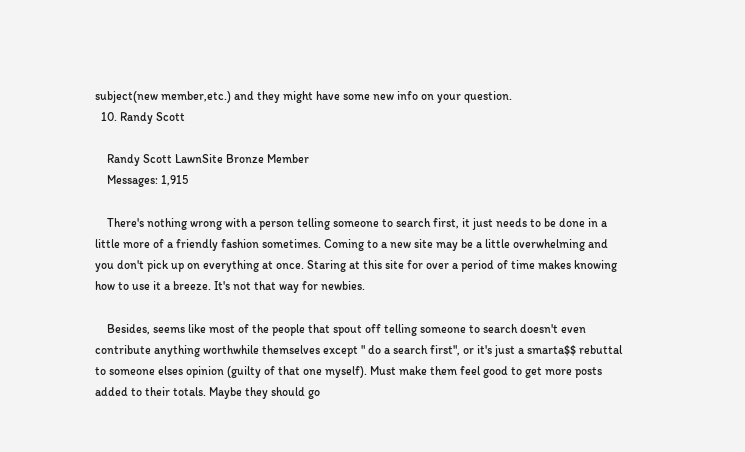subject(new member,etc.) and they might have some new info on your question.
  10. Randy Scott

    Randy Scott LawnSite Bronze Member
    Messages: 1,915

    There's nothing wrong with a person telling someone to search first, it just needs to be done in a little more of a friendly fashion sometimes. Coming to a new site may be a little overwhelming and you don't pick up on everything at once. Staring at this site for over a period of time makes knowing how to use it a breeze. It's not that way for newbies.

    Besides, seems like most of the people that spout off telling someone to search doesn't even contribute anything worthwhile themselves except " do a search first", or it's just a smarta$$ rebuttal to someone elses opinion (guilty of that one myself). Must make them feel good to get more posts added to their totals. Maybe they should go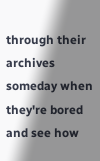through their archives someday when they're bored and see how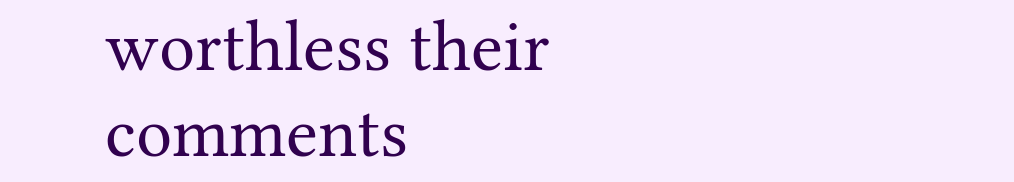worthless their comments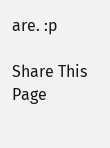are. :p

Share This Page